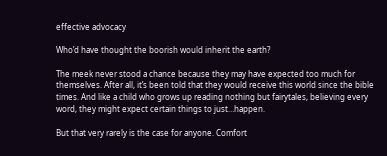effective advocacy

Who’d have thought the boorish would inherit the earth?

The meek never stood a chance because they may have expected too much for themselves. After all, it’s been told that they would receive this world since the bible times. And like a child who grows up reading nothing but fairytales, believing every word, they might expect certain things to just…happen.

But that very rarely is the case for anyone. Comfort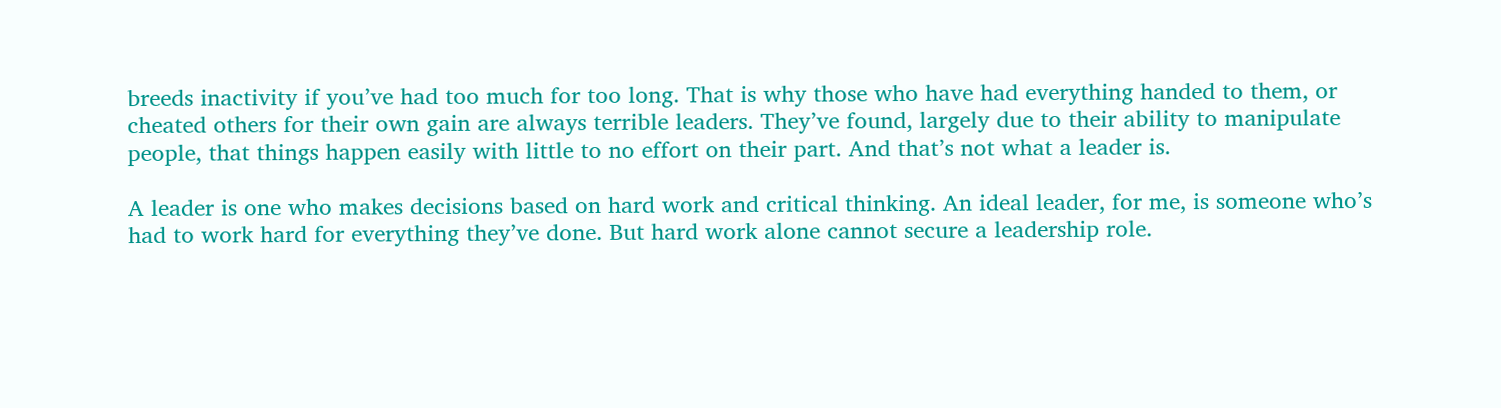breeds inactivity if you’ve had too much for too long. That is why those who have had everything handed to them, or cheated others for their own gain are always terrible leaders. They’ve found, largely due to their ability to manipulate people, that things happen easily with little to no effort on their part. And that’s not what a leader is.

A leader is one who makes decisions based on hard work and critical thinking. An ideal leader, for me, is someone who’s had to work hard for everything they’ve done. But hard work alone cannot secure a leadership role.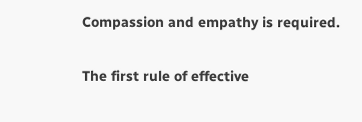Compassion and empathy is required.

The first rule of effective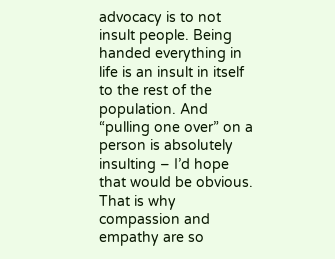advocacy is to not insult people. Being handed everything in life is an insult in itself to the rest of the population. And “pulling one over” on a person is absolutely insulting – I’d hope that would be obvious. That is why compassion and empathy are so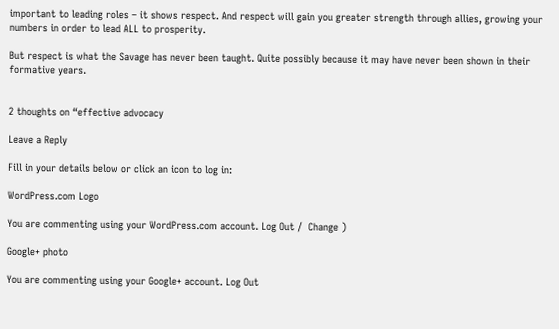important to leading roles – it shows respect. And respect will gain you greater strength through allies, growing your numbers in order to lead ALL to prosperity.

But respect is what the Savage has never been taught. Quite possibly because it may have never been shown in their formative years.


2 thoughts on “effective advocacy

Leave a Reply

Fill in your details below or click an icon to log in:

WordPress.com Logo

You are commenting using your WordPress.com account. Log Out /  Change )

Google+ photo

You are commenting using your Google+ account. Log Out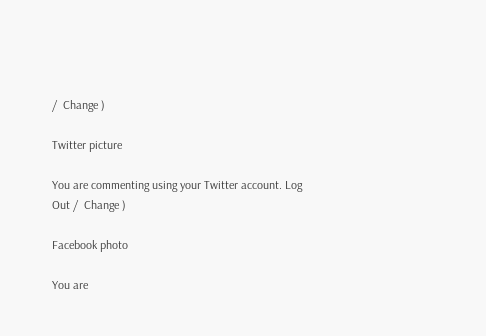/  Change )

Twitter picture

You are commenting using your Twitter account. Log Out /  Change )

Facebook photo

You are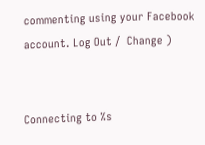commenting using your Facebook account. Log Out /  Change )


Connecting to %s